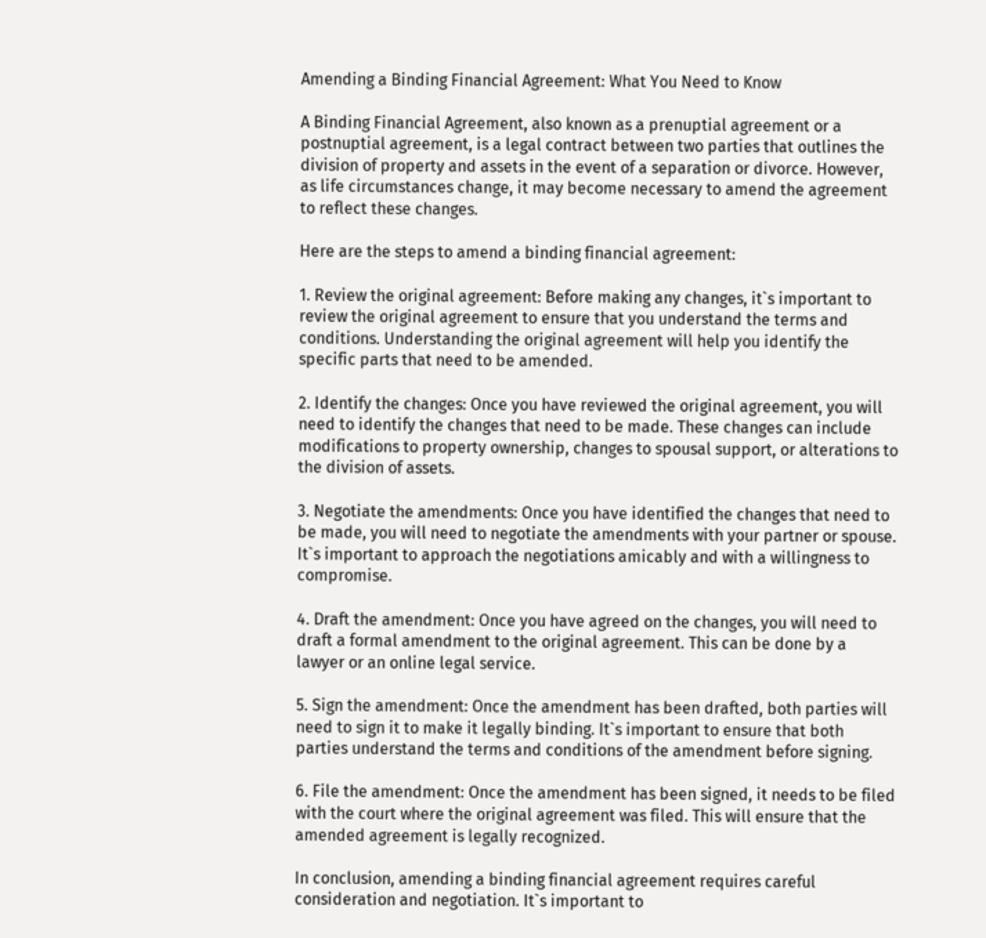Amending a Binding Financial Agreement: What You Need to Know

A Binding Financial Agreement, also known as a prenuptial agreement or a postnuptial agreement, is a legal contract between two parties that outlines the division of property and assets in the event of a separation or divorce. However, as life circumstances change, it may become necessary to amend the agreement to reflect these changes.

Here are the steps to amend a binding financial agreement:

1. Review the original agreement: Before making any changes, it`s important to review the original agreement to ensure that you understand the terms and conditions. Understanding the original agreement will help you identify the specific parts that need to be amended.

2. Identify the changes: Once you have reviewed the original agreement, you will need to identify the changes that need to be made. These changes can include modifications to property ownership, changes to spousal support, or alterations to the division of assets.

3. Negotiate the amendments: Once you have identified the changes that need to be made, you will need to negotiate the amendments with your partner or spouse. It`s important to approach the negotiations amicably and with a willingness to compromise.

4. Draft the amendment: Once you have agreed on the changes, you will need to draft a formal amendment to the original agreement. This can be done by a lawyer or an online legal service.

5. Sign the amendment: Once the amendment has been drafted, both parties will need to sign it to make it legally binding. It`s important to ensure that both parties understand the terms and conditions of the amendment before signing.

6. File the amendment: Once the amendment has been signed, it needs to be filed with the court where the original agreement was filed. This will ensure that the amended agreement is legally recognized.

In conclusion, amending a binding financial agreement requires careful consideration and negotiation. It`s important to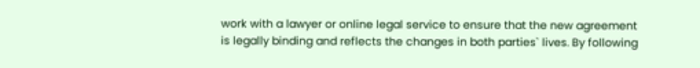work with a lawyer or online legal service to ensure that the new agreement is legally binding and reflects the changes in both parties` lives. By following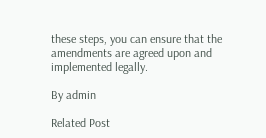these steps, you can ensure that the amendments are agreed upon and implemented legally.

By admin

Related Post